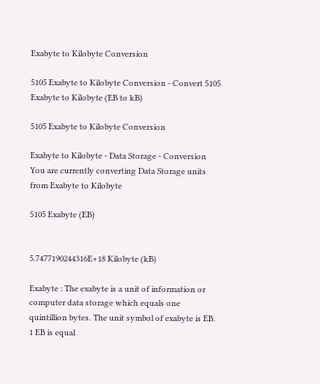Exabyte to Kilobyte Conversion

5105 Exabyte to Kilobyte Conversion - Convert 5105 Exabyte to Kilobyte (EB to kB)

5105 Exabyte to Kilobyte Conversion

Exabyte to Kilobyte - Data Storage - Conversion
You are currently converting Data Storage units from Exabyte to Kilobyte

5105 Exabyte (EB)


5.7477190244316E+18 Kilobyte (kB)

Exabyte : The exabyte is a unit of information or computer data storage which equals one quintillion bytes. The unit symbol of exabyte is EB. 1 EB is equal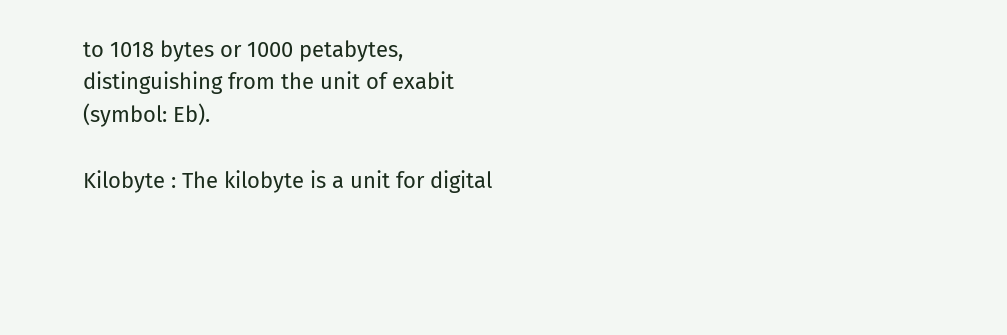to 1018 bytes or 1000 petabytes, distinguishing from the unit of exabit (symbol: Eb).

Kilobyte : The kilobyte is a unit for digital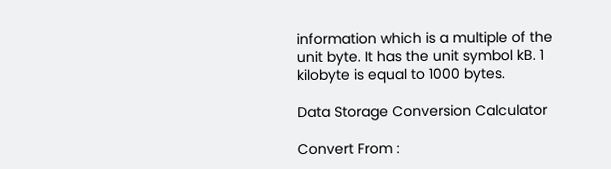information which is a multiple of the unit byte. It has the unit symbol kB. 1 kilobyte is equal to 1000 bytes.

Data Storage Conversion Calculator

Convert From :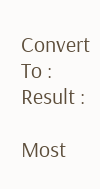Convert To :
Result :

Most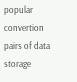popular convertion pairs of data storage